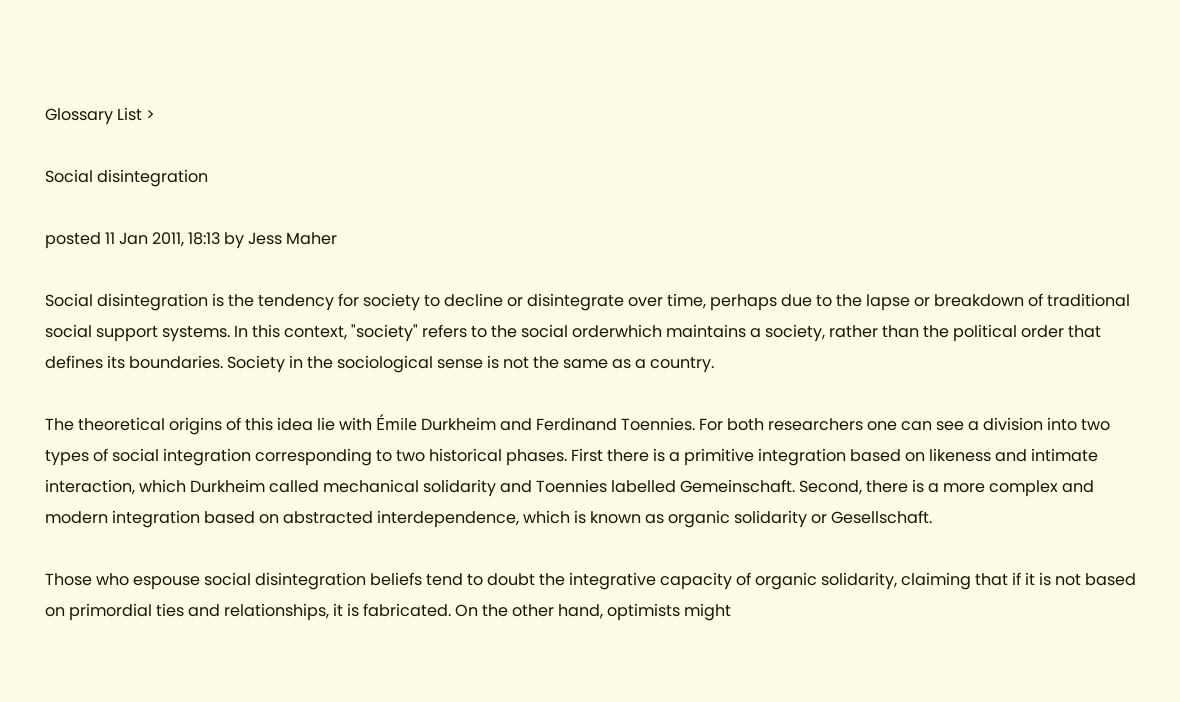Glossary List >

Social disintegration

posted 11 Jan 2011, 18:13 by Jess Maher

Social disintegration is the tendency for society to decline or disintegrate over time, perhaps due to the lapse or breakdown of traditional social support systems. In this context, "society" refers to the social orderwhich maintains a society, rather than the political order that defines its boundaries. Society in the sociological sense is not the same as a country.

The theoretical origins of this idea lie with Émile Durkheim and Ferdinand Toennies. For both researchers one can see a division into two types of social integration corresponding to two historical phases. First there is a primitive integration based on likeness and intimate interaction, which Durkheim called mechanical solidarity and Toennies labelled Gemeinschaft. Second, there is a more complex and modern integration based on abstracted interdependence, which is known as organic solidarity or Gesellschaft.

Those who espouse social disintegration beliefs tend to doubt the integrative capacity of organic solidarity, claiming that if it is not based on primordial ties and relationships, it is fabricated. On the other hand, optimists might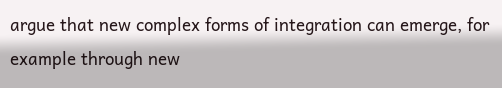argue that new complex forms of integration can emerge, for example through new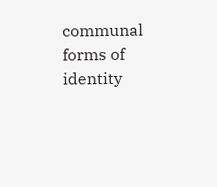communal forms of identity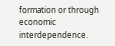formation or through economic interdependence.